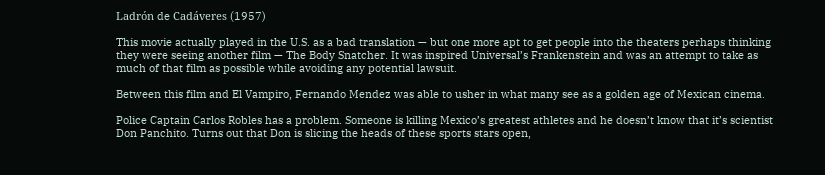Ladrón de Cadáveres (1957)

This movie actually played in the U.S. as a bad translation — but one more apt to get people into the theaters perhaps thinking they were seeing another film — The Body Snatcher. It was inspired Universal’s Frankenstein and was an attempt to take as much of that film as possible while avoiding any potential lawsuit.

Between this film and El Vampiro, Fernando Mendez was able to usher in what many see as a golden age of Mexican cinema.

Police Captain Carlos Robles has a problem. Someone is killing Mexico’s greatest athletes and he doesn’t know that it’s scientist Don Panchito. Turns out that Don is slicing the heads of these sports stars open,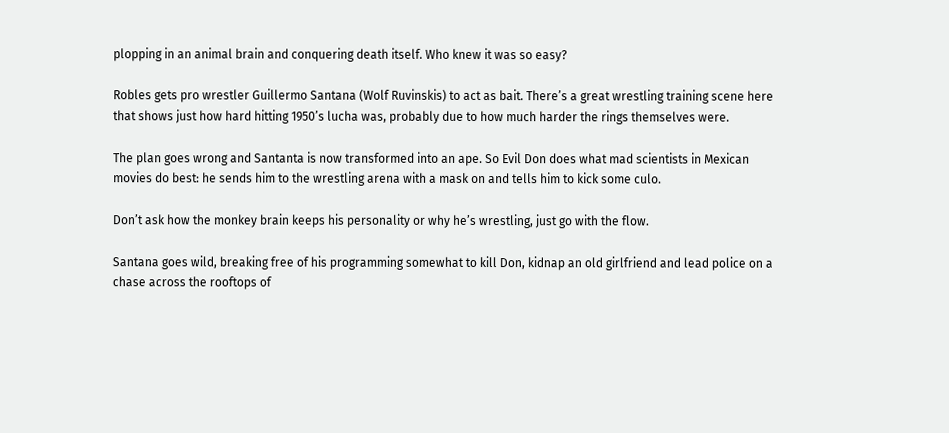plopping in an animal brain and conquering death itself. Who knew it was so easy?

Robles gets pro wrestler Guillermo Santana (Wolf Ruvinskis) to act as bait. There’s a great wrestling training scene here that shows just how hard hitting 1950’s lucha was, probably due to how much harder the rings themselves were.

The plan goes wrong and Santanta is now transformed into an ape. So Evil Don does what mad scientists in Mexican movies do best: he sends him to the wrestling arena with a mask on and tells him to kick some culo.

Don’t ask how the monkey brain keeps his personality or why he’s wrestling, just go with the flow.

Santana goes wild, breaking free of his programming somewhat to kill Don, kidnap an old girlfriend and lead police on a chase across the rooftops of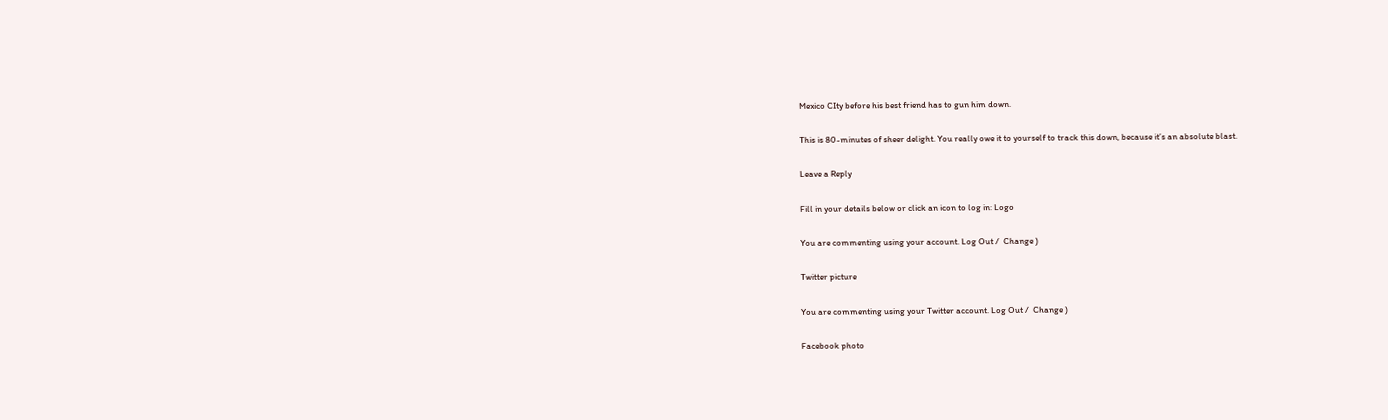Mexico CIty before his best friend has to gun him down.

This is 80-minutes of sheer delight. You really owe it to yourself to track this down, because it’s an absolute blast.

Leave a Reply

Fill in your details below or click an icon to log in: Logo

You are commenting using your account. Log Out /  Change )

Twitter picture

You are commenting using your Twitter account. Log Out /  Change )

Facebook photo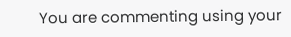You are commenting using your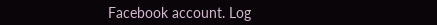Facebook account. Log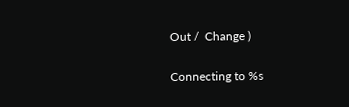Out /  Change )

Connecting to %s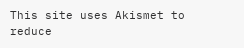This site uses Akismet to reduce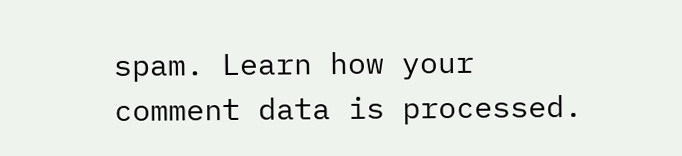spam. Learn how your comment data is processed.